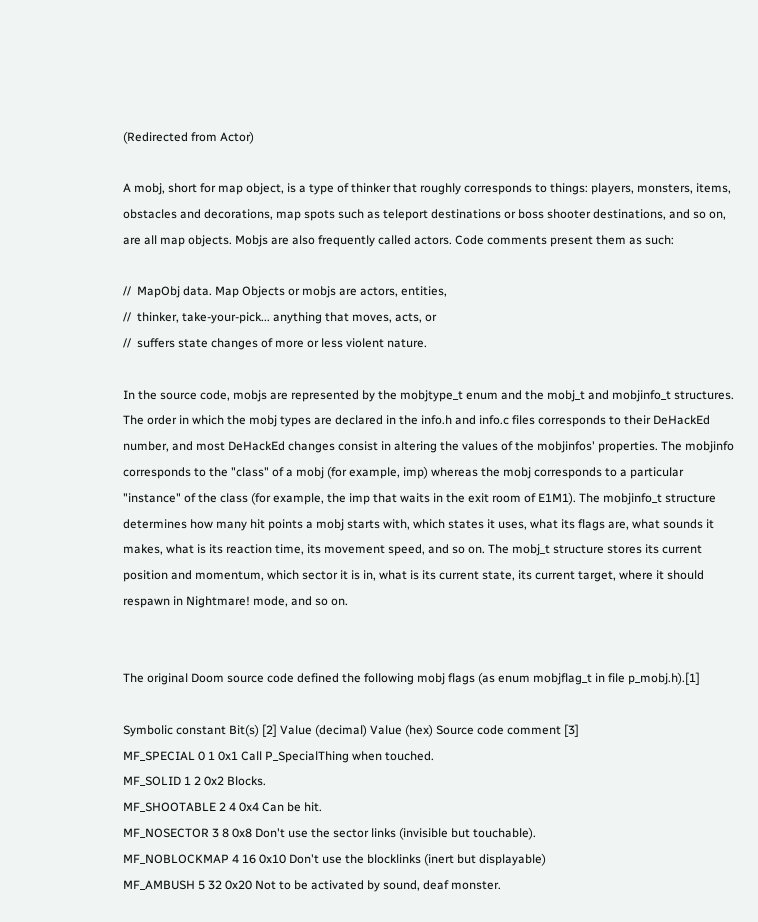(Redirected from Actor)

A mobj, short for map object, is a type of thinker that roughly corresponds to things: players, monsters, items, obstacles and decorations, map spots such as teleport destinations or boss shooter destinations, and so on, are all map objects. Mobjs are also frequently called actors. Code comments present them as such:

//  MapObj data. Map Objects or mobjs are actors, entities,
//  thinker, take-your-pick... anything that moves, acts, or
//  suffers state changes of more or less violent nature.

In the source code, mobjs are represented by the mobjtype_t enum and the mobj_t and mobjinfo_t structures. The order in which the mobj types are declared in the info.h and info.c files corresponds to their DeHackEd number, and most DeHackEd changes consist in altering the values of the mobjinfos' properties. The mobjinfo corresponds to the "class" of a mobj (for example, imp) whereas the mobj corresponds to a particular "instance" of the class (for example, the imp that waits in the exit room of E1M1). The mobjinfo_t structure determines how many hit points a mobj starts with, which states it uses, what its flags are, what sounds it makes, what is its reaction time, its movement speed, and so on. The mobj_t structure stores its current position and momentum, which sector it is in, what is its current state, its current target, where it should respawn in Nightmare! mode, and so on.


The original Doom source code defined the following mobj flags (as enum mobjflag_t in file p_mobj.h).[1]

Symbolic constant Bit(s) [2] Value (decimal) Value (hex) Source code comment [3]
MF_SPECIAL 0 1 0x1 Call P_SpecialThing when touched.
MF_SOLID 1 2 0x2 Blocks.
MF_SHOOTABLE 2 4 0x4 Can be hit.
MF_NOSECTOR 3 8 0x8 Don't use the sector links (invisible but touchable).
MF_NOBLOCKMAP 4 16 0x10 Don't use the blocklinks (inert but displayable)
MF_AMBUSH 5 32 0x20 Not to be activated by sound, deaf monster.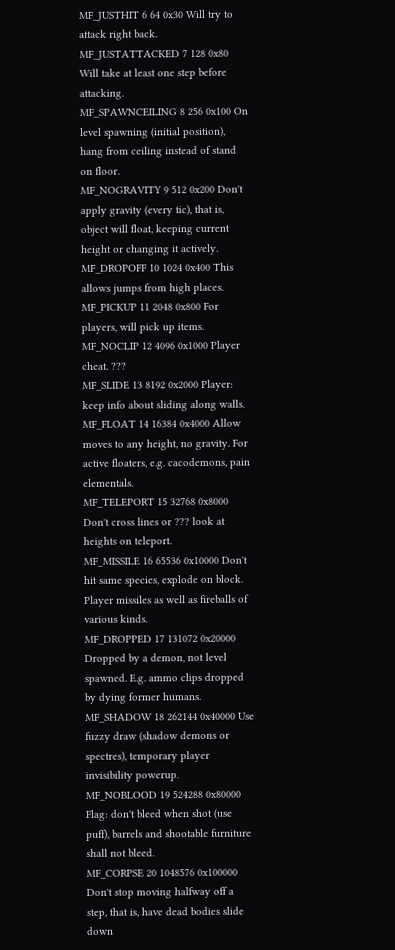MF_JUSTHIT 6 64 0x30 Will try to attack right back.
MF_JUSTATTACKED 7 128 0x80 Will take at least one step before attacking.
MF_SPAWNCEILING 8 256 0x100 On level spawning (initial position), hang from ceiling instead of stand on floor.
MF_NOGRAVITY 9 512 0x200 Don't apply gravity (every tic), that is, object will float, keeping current height or changing it actively.
MF_DROPOFF 10 1024 0x400 This allows jumps from high places.
MF_PICKUP 11 2048 0x800 For players, will pick up items.
MF_NOCLIP 12 4096 0x1000 Player cheat. ???
MF_SLIDE 13 8192 0x2000 Player: keep info about sliding along walls.
MF_FLOAT 14 16384 0x4000 Allow moves to any height, no gravity. For active floaters, e.g. cacodemons, pain elementals.
MF_TELEPORT 15 32768 0x8000 Don't cross lines or ??? look at heights on teleport.
MF_MISSILE 16 65536 0x10000 Don't hit same species, explode on block. Player missiles as well as fireballs of various kinds.
MF_DROPPED 17 131072 0x20000 Dropped by a demon, not level spawned. E.g. ammo clips dropped by dying former humans.
MF_SHADOW 18 262144 0x40000 Use fuzzy draw (shadow demons or spectres), temporary player invisibility powerup.
MF_NOBLOOD 19 524288 0x80000 Flag: don't bleed when shot (use puff), barrels and shootable furniture shall not bleed.
MF_CORPSE 20 1048576 0x100000 Don't stop moving halfway off a step, that is, have dead bodies slide down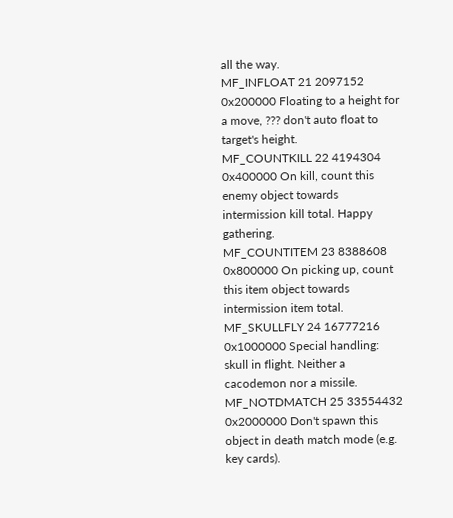all the way.
MF_INFLOAT 21 2097152 0x200000 Floating to a height for a move, ??? don't auto float to target's height.
MF_COUNTKILL 22 4194304 0x400000 On kill, count this enemy object towards intermission kill total. Happy gathering.
MF_COUNTITEM 23 8388608 0x800000 On picking up, count this item object towards intermission item total.
MF_SKULLFLY 24 16777216 0x1000000 Special handling: skull in flight. Neither a cacodemon nor a missile.
MF_NOTDMATCH 25 33554432 0x2000000 Don't spawn this object in death match mode (e.g. key cards).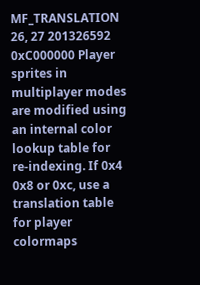MF_TRANSLATION 26, 27 201326592 0xC000000 Player sprites in multiplayer modes are modified using an internal color lookup table for re-indexing. If 0x4 0x8 or 0xc, use a translation table for player colormaps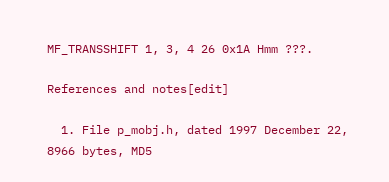MF_TRANSSHIFT 1, 3, 4 26 0x1A Hmm ???.

References and notes[edit]

  1. File p_mobj.h, dated 1997 December 22, 8966 bytes, MD5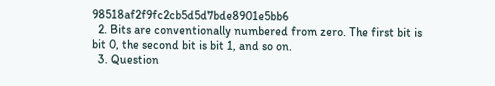98518af2f9fc2cb5d5d7bde8901e5bb6
  2. Bits are conventionally numbered from zero. The first bit is bit 0, the second bit is bit 1, and so on.
  3. Question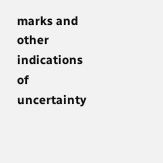marks and other indications of uncertainty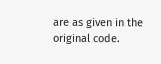are as given in the original code.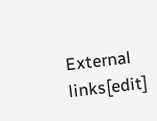External links[edit]